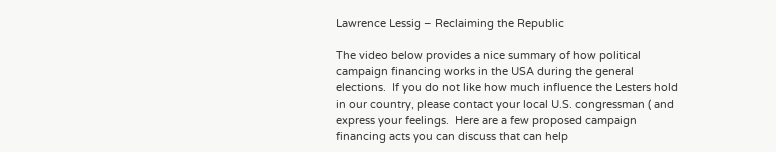Lawrence Lessig – Reclaiming the Republic

The video below provides a nice summary of how political campaign financing works in the USA during the general elections.  If you do not like how much influence the Lesters hold in our country, please contact your local U.S. congressman ( and express your feelings.  Here are a few proposed campaign financing acts you can discuss that can help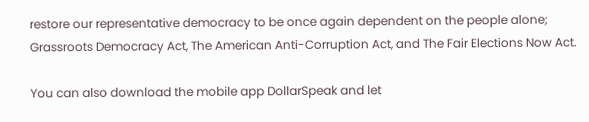restore our representative democracy to be once again dependent on the people alone; Grassroots Democracy Act, The American Anti-Corruption Act, and The Fair Elections Now Act.

You can also download the mobile app DollarSpeak and let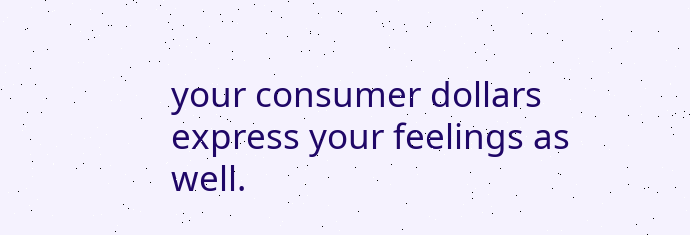your consumer dollars express your feelings as well.